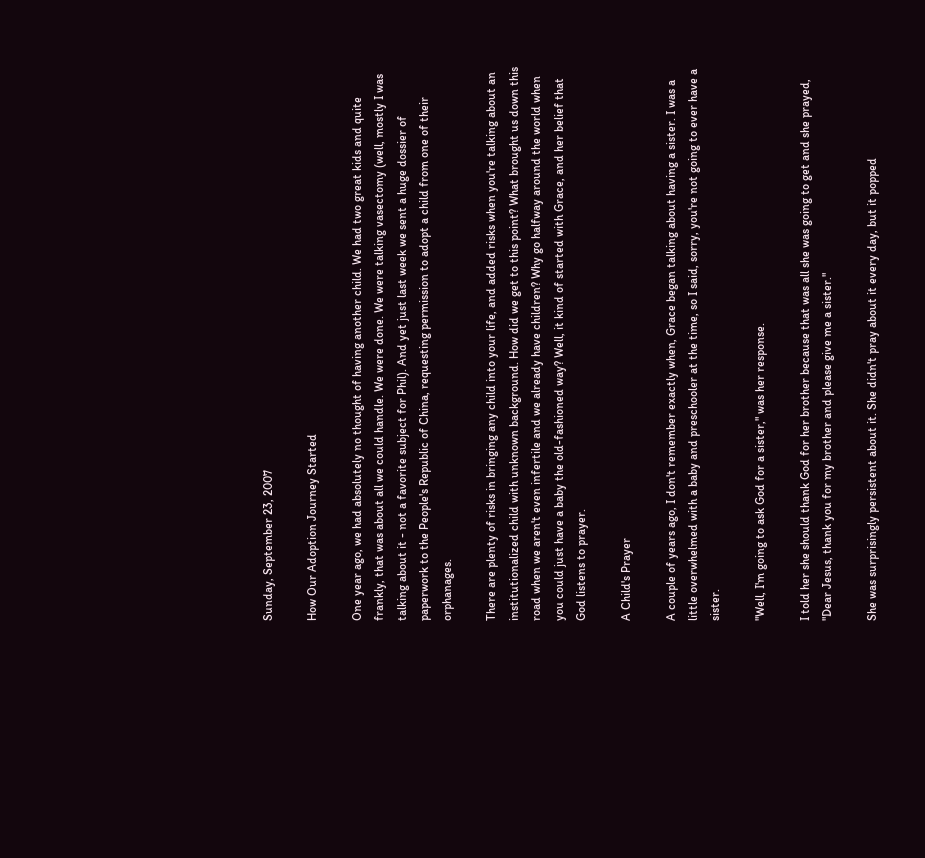Sunday, September 23, 2007

How Our Adoption Journey Started

One year ago, we had absolutely no thought of having another child. We had two great kids and quite frankly, that was about all we could handle. We were done. We were talking vasectomy (well, mostly I was talking about it - not a favorite subject for Phil). And yet just last week we sent a huge dossier of paperwork to the People's Republic of China, requesting permission to adopt a child from one of their orphanages.

There are plenty of risks in bringing any child into your life, and added risks when you're talking about an institutionalized child with unknown background. How did we get to this point? What brought us down this road when we aren't even infertile and we already have children? Why go halfway around the world when you could just have a baby the old-fashioned way? Well, it kind of started with Grace, and her belief that God listens to prayer.

A Child's Prayer

A couple of years ago, I don't remember exactly when, Grace began talking about having a sister. I was a little overwhelmed with a baby and preschooler at the time, so I said, sorry, you're not going to ever have a sister.

"Well, I'm going to ask God for a sister," was her response.

I told her she should thank God for her brother because that was all she was going to get and she prayed, "Dear Jesus, thank you for my brother and please give me a sister."

She was surprisingly persistent about it. She didn't pray about it every day, but it popped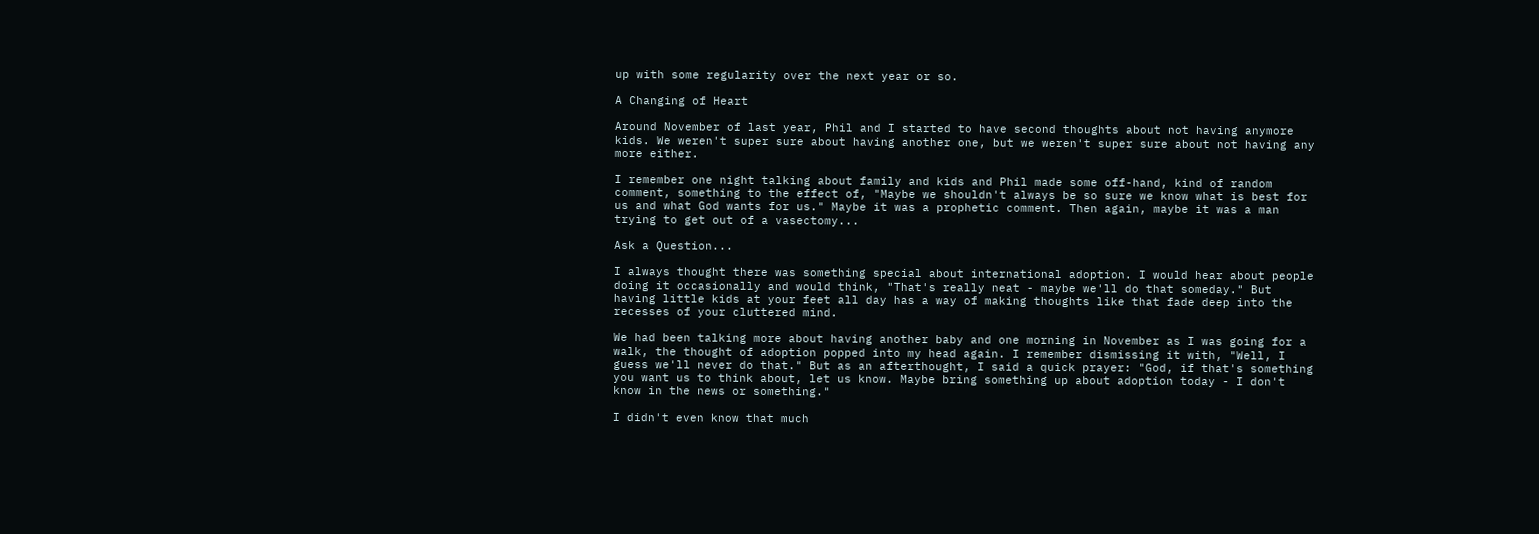up with some regularity over the next year or so.

A Changing of Heart

Around November of last year, Phil and I started to have second thoughts about not having anymore kids. We weren't super sure about having another one, but we weren't super sure about not having any more either.

I remember one night talking about family and kids and Phil made some off-hand, kind of random comment, something to the effect of, "Maybe we shouldn't always be so sure we know what is best for us and what God wants for us." Maybe it was a prophetic comment. Then again, maybe it was a man trying to get out of a vasectomy...

Ask a Question...

I always thought there was something special about international adoption. I would hear about people doing it occasionally and would think, "That's really neat - maybe we'll do that someday." But having little kids at your feet all day has a way of making thoughts like that fade deep into the recesses of your cluttered mind.

We had been talking more about having another baby and one morning in November as I was going for a walk, the thought of adoption popped into my head again. I remember dismissing it with, "Well, I guess we'll never do that." But as an afterthought, I said a quick prayer: "God, if that's something you want us to think about, let us know. Maybe bring something up about adoption today - I don't know in the news or something."

I didn't even know that much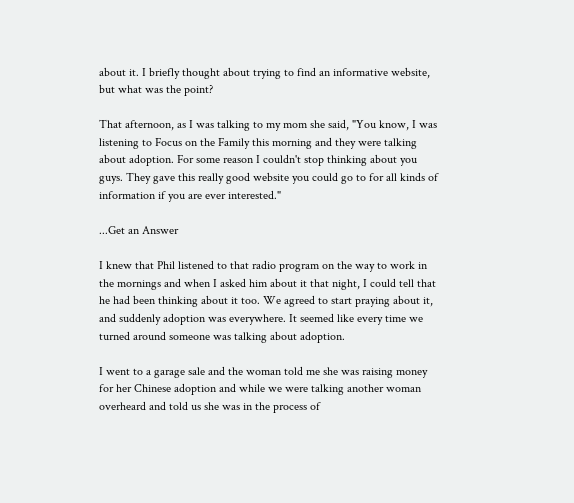about it. I briefly thought about trying to find an informative website, but what was the point?

That afternoon, as I was talking to my mom she said, "You know, I was listening to Focus on the Family this morning and they were talking about adoption. For some reason I couldn't stop thinking about you guys. They gave this really good website you could go to for all kinds of information if you are ever interested."

...Get an Answer

I knew that Phil listened to that radio program on the way to work in the mornings and when I asked him about it that night, I could tell that he had been thinking about it too. We agreed to start praying about it, and suddenly adoption was everywhere. It seemed like every time we turned around someone was talking about adoption.

I went to a garage sale and the woman told me she was raising money for her Chinese adoption and while we were talking another woman overheard and told us she was in the process of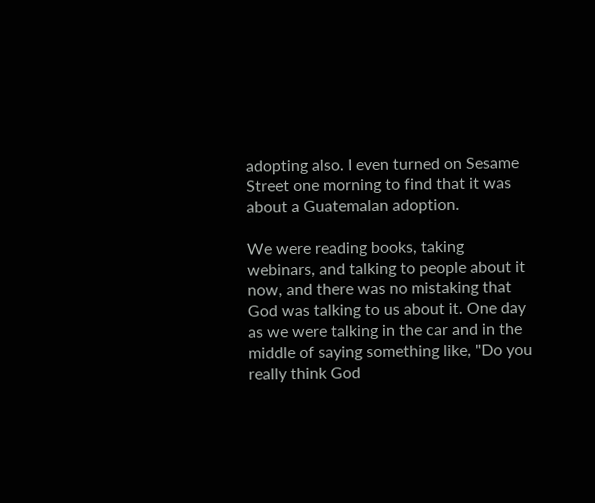adopting also. I even turned on Sesame Street one morning to find that it was about a Guatemalan adoption.

We were reading books, taking webinars, and talking to people about it now, and there was no mistaking that God was talking to us about it. One day as we were talking in the car and in the middle of saying something like, "Do you really think God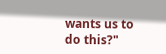wants us to do this?"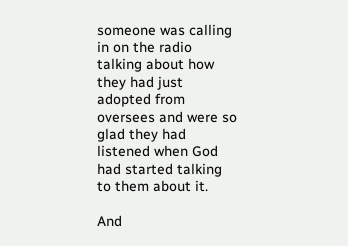someone was calling in on the radio talking about how they had just adopted from oversees and were so glad they had listened when God had started talking to them about it.

And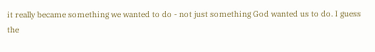it really became something we wanted to do - not just something God wanted us to do. I guess the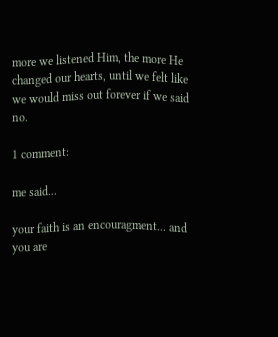more we listened Him, the more He changed our hearts, until we felt like we would miss out forever if we said no.

1 comment:

me said...

your faith is an encouragment... and you are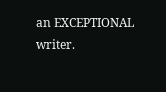an EXCEPTIONAL writer.